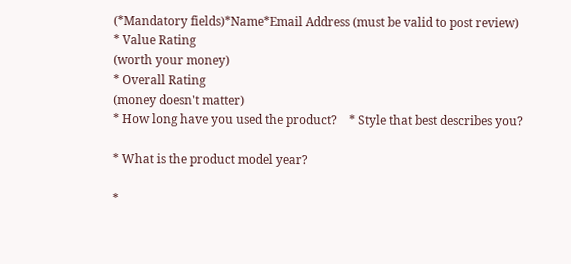(*Mandatory fields)*Name*Email Address (must be valid to post review)
* Value Rating
(worth your money)
* Overall Rating
(money doesn't matter)
* How long have you used the product?    * Style that best describes you?

* What is the product model year?

*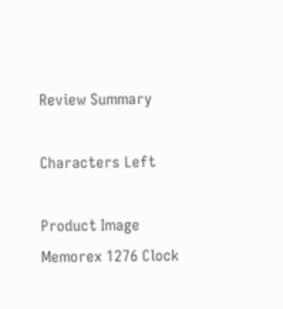Review Summary

Characters Left

Product Image
Memorex 1276 Clock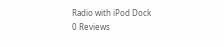Radio with iPod Dock
0 Reviews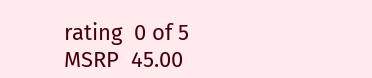rating  0 of 5
MSRP  45.00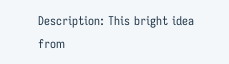Description: This bright idea from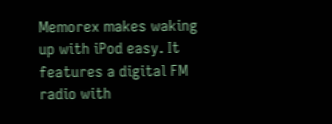Memorex makes waking up with iPod easy. It features a digital FM radio with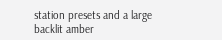station presets and a large backlit amber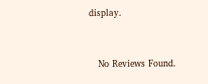display.


   No Reviews Found.